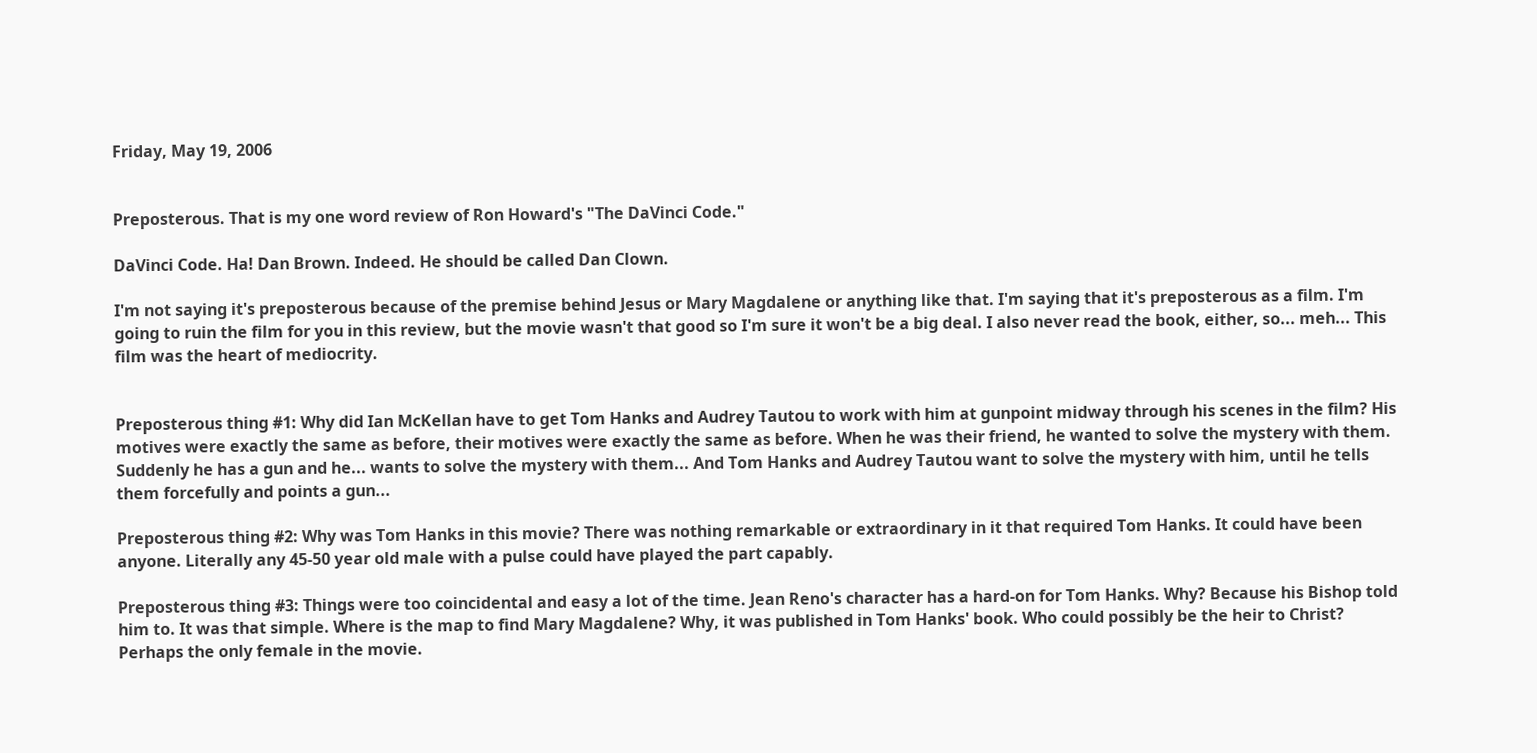Friday, May 19, 2006


Preposterous. That is my one word review of Ron Howard's "The DaVinci Code."

DaVinci Code. Ha! Dan Brown. Indeed. He should be called Dan Clown.

I'm not saying it's preposterous because of the premise behind Jesus or Mary Magdalene or anything like that. I'm saying that it's preposterous as a film. I'm going to ruin the film for you in this review, but the movie wasn't that good so I'm sure it won't be a big deal. I also never read the book, either, so... meh... This film was the heart of mediocrity.


Preposterous thing #1: Why did Ian McKellan have to get Tom Hanks and Audrey Tautou to work with him at gunpoint midway through his scenes in the film? His motives were exactly the same as before, their motives were exactly the same as before. When he was their friend, he wanted to solve the mystery with them. Suddenly he has a gun and he... wants to solve the mystery with them... And Tom Hanks and Audrey Tautou want to solve the mystery with him, until he tells them forcefully and points a gun...

Preposterous thing #2: Why was Tom Hanks in this movie? There was nothing remarkable or extraordinary in it that required Tom Hanks. It could have been anyone. Literally any 45-50 year old male with a pulse could have played the part capably.

Preposterous thing #3: Things were too coincidental and easy a lot of the time. Jean Reno's character has a hard-on for Tom Hanks. Why? Because his Bishop told him to. It was that simple. Where is the map to find Mary Magdalene? Why, it was published in Tom Hanks' book. Who could possibly be the heir to Christ? Perhaps the only female in the movie.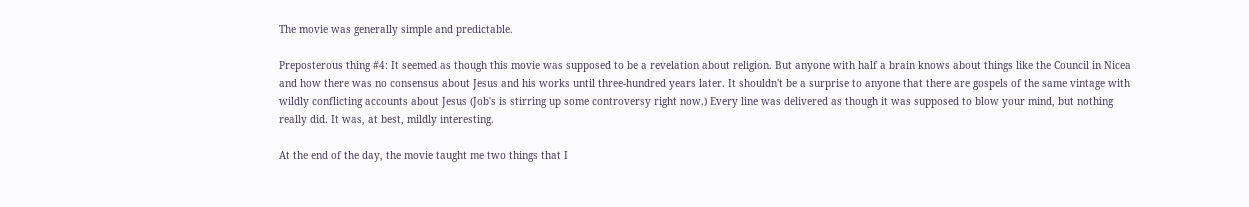The movie was generally simple and predictable.

Preposterous thing #4: It seemed as though this movie was supposed to be a revelation about religion. But anyone with half a brain knows about things like the Council in Nicea and how there was no consensus about Jesus and his works until three-hundred years later. It shouldn't be a surprise to anyone that there are gospels of the same vintage with wildly conflicting accounts about Jesus (Job's is stirring up some controversy right now.) Every line was delivered as though it was supposed to blow your mind, but nothing really did. It was, at best, mildly interesting.

At the end of the day, the movie taught me two things that I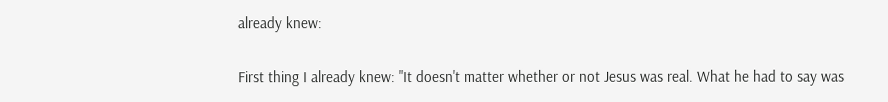already knew:

First thing I already knew: "It doesn't matter whether or not Jesus was real. What he had to say was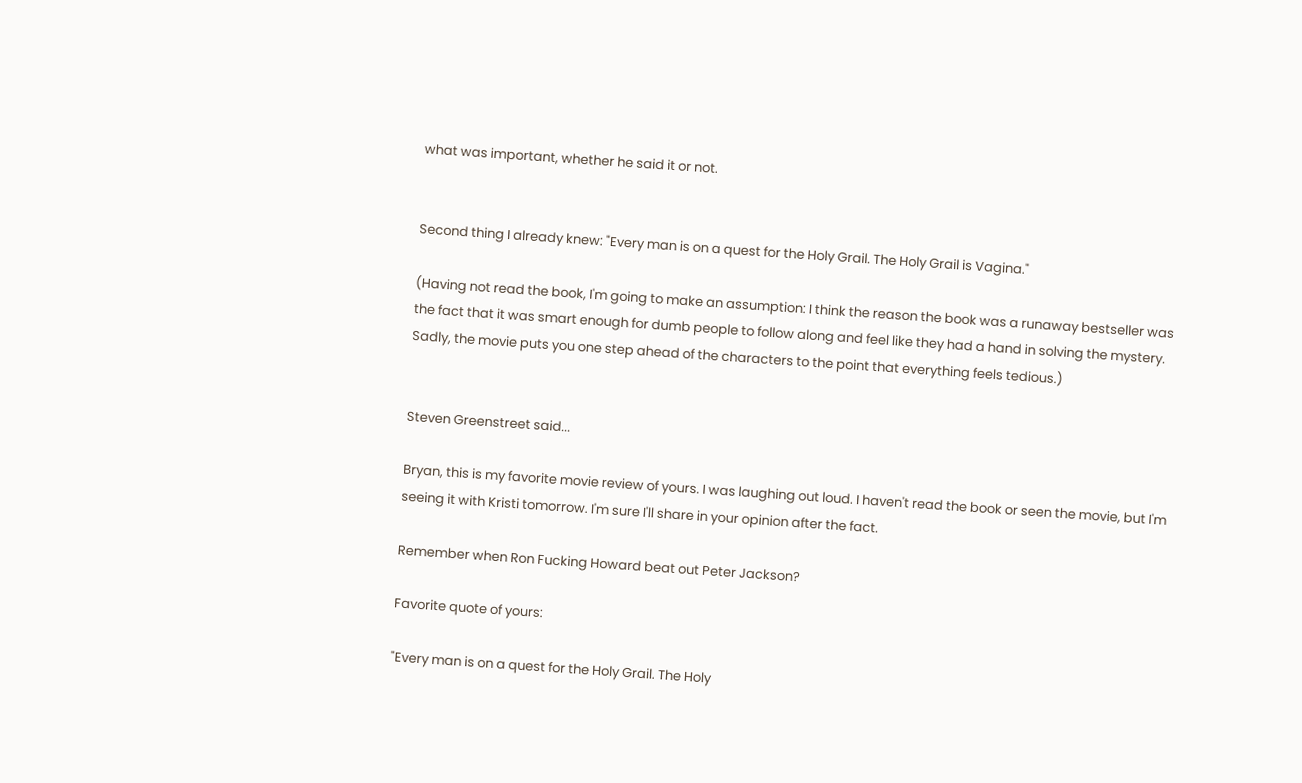what was important, whether he said it or not.


Second thing I already knew: "Every man is on a quest for the Holy Grail. The Holy Grail is Vagina."

(Having not read the book, I'm going to make an assumption: I think the reason the book was a runaway bestseller was the fact that it was smart enough for dumb people to follow along and feel like they had a hand in solving the mystery. Sadly, the movie puts you one step ahead of the characters to the point that everything feels tedious.)


Steven Greenstreet said...

Bryan, this is my favorite movie review of yours. I was laughing out loud. I haven't read the book or seen the movie, but I'm seeing it with Kristi tomorrow. I'm sure I'll share in your opinion after the fact.

Remember when Ron Fucking Howard beat out Peter Jackson?

Favorite quote of yours:

"Every man is on a quest for the Holy Grail. The Holy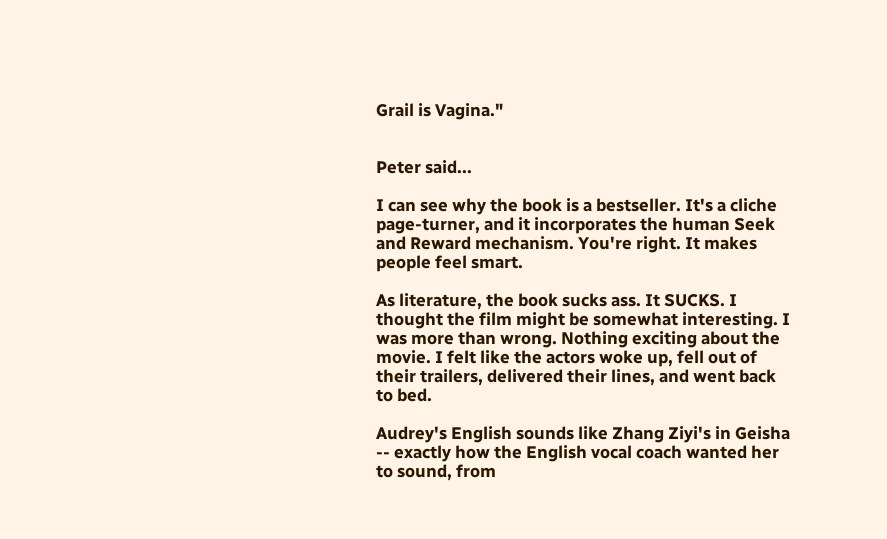Grail is Vagina."


Peter said...

I can see why the book is a bestseller. It's a cliche page-turner, and it incorporates the human Seek and Reward mechanism. You're right. It makes people feel smart.

As literature, the book sucks ass. It SUCKS. I thought the film might be somewhat interesting. I was more than wrong. Nothing exciting about the movie. I felt like the actors woke up, fell out of their trailers, delivered their lines, and went back to bed.

Audrey's English sounds like Zhang Ziyi's in Geisha -- exactly how the English vocal coach wanted her to sound, from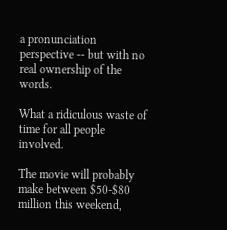a pronunciation perspective -- but with no real ownership of the words.

What a ridiculous waste of time for all people involved.

The movie will probably make between $50-$80 million this weekend,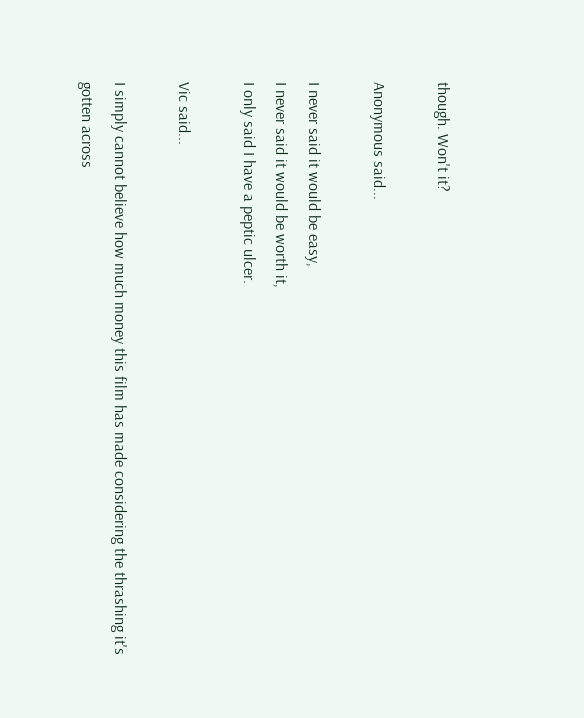though. Won't it?

Anonymous said...

I never said it would be easy,
I never said it would be worth it,
I only said I have a peptic ulcer.

Vic said...

I simply cannot believe how much money this film has made considering the thrashing it's gotten across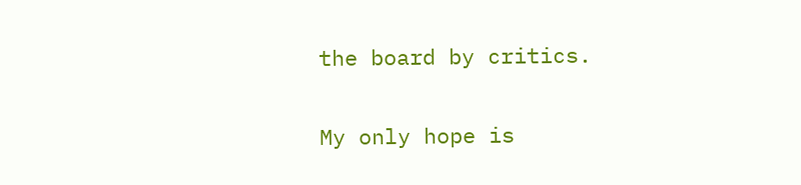the board by critics.

My only hope is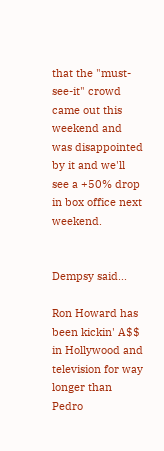that the "must-see-it" crowd came out this weekend and was disappointed by it and we'll see a +50% drop in box office next weekend.


Dempsy said...

Ron Howard has been kickin' A$$ in Hollywood and television for way longer than Pedro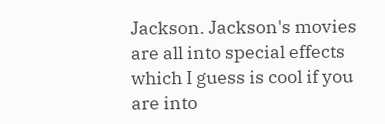Jackson. Jackson's movies are all into special effects which I guess is cool if you are into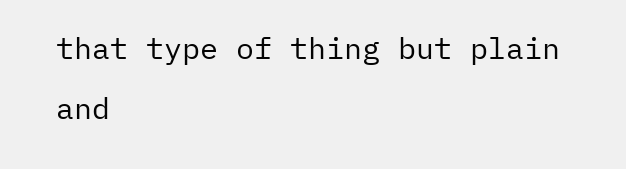that type of thing but plain and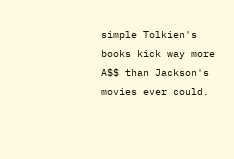simple Tolkien's books kick way more A$$ than Jackson's movies ever could.